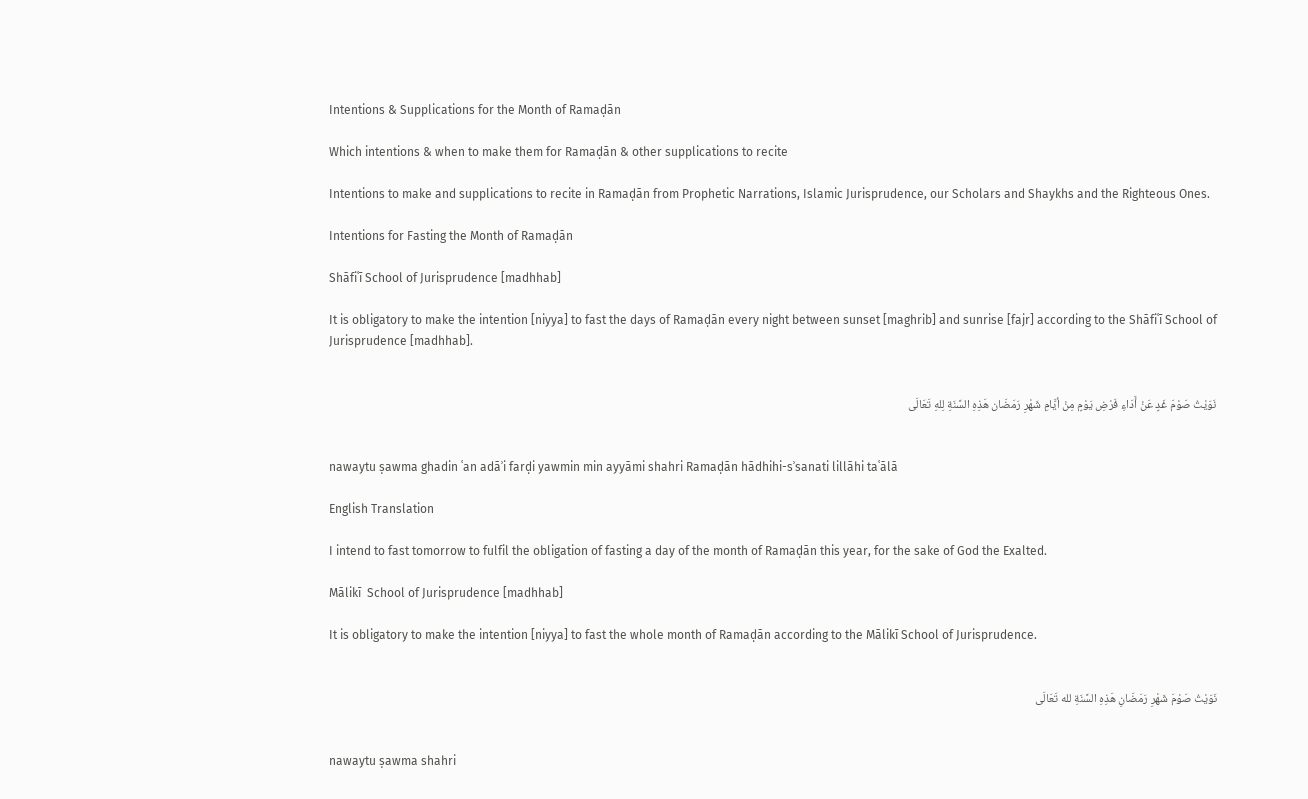Intentions & Supplications for the Month of Ramaḍān

Which intentions & when to make them for Ramaḍān & other supplications to recite

Intentions to make and supplications to recite in Ramaḍān from Prophetic Narrations, Islamic Jurisprudence, our Scholars and Shaykhs and the Righteous Ones.

Intentions for Fasting the Month of Ramaḍān

Shāfiʿī School of Jurisprudence [madhhab]

It is obligatory to make the intention [niyya] to fast the days of Ramaḍān every night between sunset [maghrib] and sunrise [fajr] according to the Shāfiʿī School of Jurisprudence [madhhab].


نَوَيْتُ صَوْمَ غَدٍ عَنْ أَدَاءِ فَرْضِ يَوْمٍ مِنْ أيَّامِ شَهْرِ رَمَضَان هَذِهِ السَّنَةِ لِلهِ تَعَالَى


nawaytu ṣawma ghadin ʿan adāʾi farḍi yawmin min ayyāmi shahri Ramaḍān hādhihi-sʾsanati lillāhi taʿālā

English Translation

I intend to fast tomorrow to fulfil the obligation of fasting a day of the month of Ramaḍān this year, for the sake of God the Exalted.

Mālikī  School of Jurisprudence [madhhab]

It is obligatory to make the intention [niyya] to fast the whole month of Ramaḍān according to the Mālikī School of Jurisprudence.


نَوَيْتُ صَوْمَ شَهْرِ رَمَضَانِ هَذِهِ السَّنَةِ لله تَعَالَى


nawaytu ṣawma shahri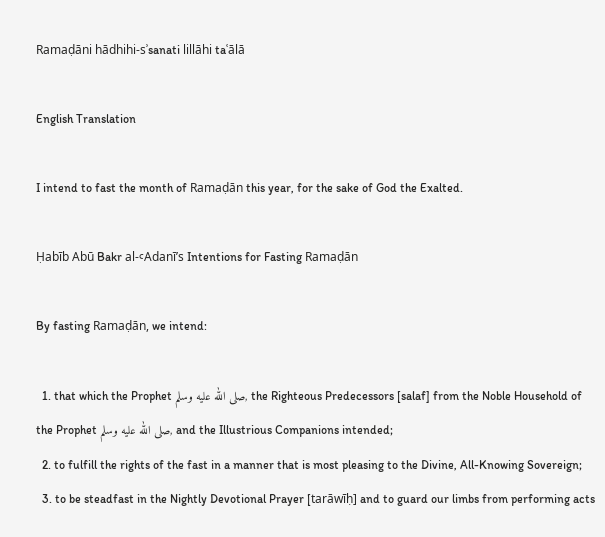Ramaḍāni hādhihi-sʾsanati lillāhi taʿālā

English Translation

I intend to fast the month of Ramaḍān this year, for the sake of God the Exalted.

Ḥabīb Abū Bakr al-ꜥAdanī’s Intentions for Fasting Ramaḍān

By fasting Ramaḍān, we intend:

  1. that which the Prophet صلى الله عليه وسلم, the Righteous Predecessors [salaf] from the Noble Household of the Prophet صلى الله عليه وسلم, and the Illustrious Companions intended;
  2. to fulfill the rights of the fast in a manner that is most pleasing to the Divine, All-Knowing Sovereign;
  3. to be steadfast in the Nightly Devotional Prayer [tarāwīḥ] and to guard our limbs from performing acts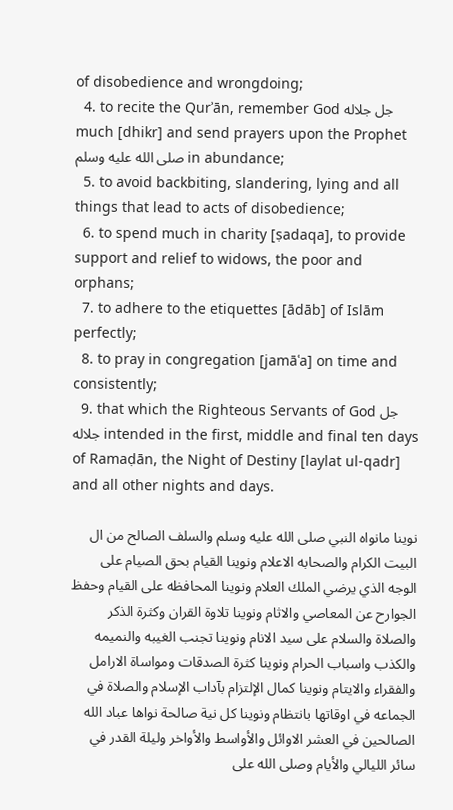of disobedience and wrongdoing;
  4. to recite the Qurʾān, remember God جل جلاله much [dhikr] and send prayers upon the Prophet صلى الله عليه وسلم in abundance;
  5. to avoid backbiting, slandering, lying and all things that lead to acts of disobedience;
  6. to spend much in charity [ṣadaqa], to provide support and relief to widows, the poor and orphans;
  7. to adhere to the etiquettes [ādāb] of Islām perfectly;
  8. to pray in congregation [jamāʿa] on time and consistently;
  9. that which the Righteous Servants of God جل جلاله intended in the first, middle and final ten days of Ramaḍān, the Night of Destiny [laylat ul-qadr] and all other nights and days.

نوينا مانواه النبي صلى الله عليه وسلم والسلف الصالح من ال البيت الكرام والصحابه الاعلام ونوينا القيام بحق الصيام على الوجه الذي يرضي الملك العلام ونوينا المحافظه على القيام وحفظ الجوارح عن المعاصي والاثام ونوينا تلاوة القران وكثرة الذكر والصلاة والسلام على سيد الانام ونوينا تجنب الغيبه والنميمه والكذب واسباب الحرام ونوينا كثرة الصدقات ومواساة الارامل والفقراء والايتام ونوينا كمال الإلتزام بآداب الإسلام والصلاة في الجماعه في اوقاتها بانتظام ونوينا كل نية صالحة نواها عباد الله الصالحين في العشر الاوائل والأواسط والأواخر وليلة القدر في سائر الليالي والأيام وصلى الله على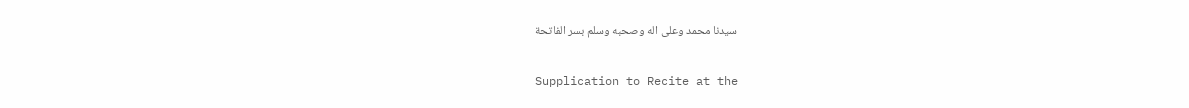سيدنا محمد وعلى اله وصحبه وسلم بسر الفاتحة

Supplication to Recite at the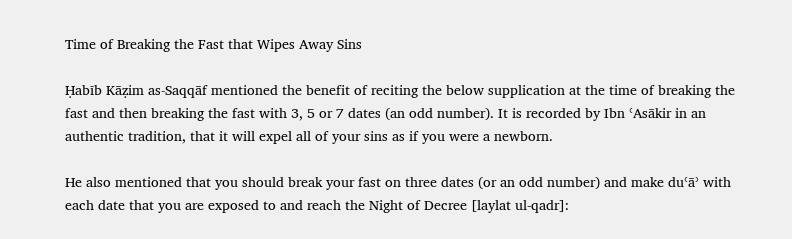Time of Breaking the Fast that Wipes Away Sins

Ḥabīb Kāẓim as-Saqqāf mentioned the benefit of reciting the below supplication at the time of breaking the fast and then breaking the fast with 3, 5 or 7 dates (an odd number). It is recorded by Ibn ʿAsākir in an authentic tradition, that it will expel all of your sins as if you were a newborn.

He also mentioned that you should break your fast on three dates (or an odd number) and make duʿāʾ with each date that you are exposed to and reach the Night of Decree [laylat ul-qadr]: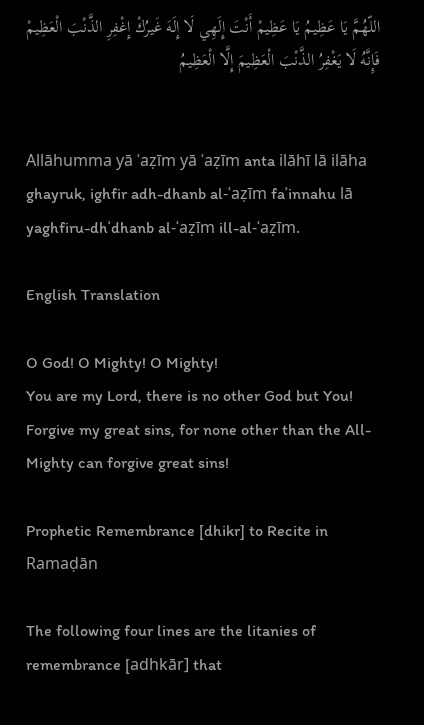اللّهُمَّ يَا عَظِيمُ يَا عَظِيمْ أَنْتَ إِلَهِي لَا إِلَهَ غَيرُكْ إِغْفِرِ الذَّنْبَ الْعَظِيمْ فَإِنَّهُ لَا يَغْفِرُ الذَّنْبَ الْعَظِيمَ إِلَّا الْعَظِيمُ


Allāhumma yā ʿaẓīm yā ʿaẓīm anta ilāhī lā ilāha ghayruk, ighfir adh-dhanb al-ʿaẓīm faʾinnahu lā yaghfiru-dhʾdhanb al-ʿaẓīm ill-al-ʿaẓīm.

English Translation

O God! O Mighty! O Mighty!
You are my Lord, there is no other God but You!
Forgive my great sins, for none other than the All-Mighty can forgive great sins!

Prophetic Remembrance [dhikr] to Recite in Ramaḍān

The following four lines are the litanies of remembrance [adhkār] that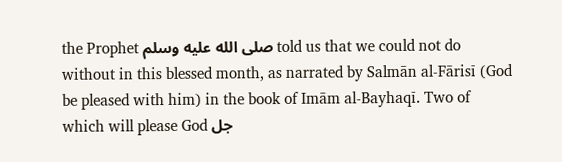the Prophet صلى الله عليه وسلم told us that we could not do without in this blessed month, as narrated by Salmān al-Fārisī (God be pleased with him) in the book of Imām al-Bayhaqī. Two of which will please God جل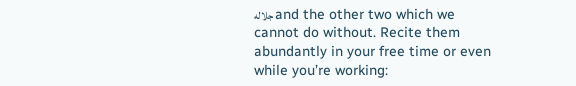جلاله and the other two which we cannot do without. Recite them abundantly in your free time or even while you’re working: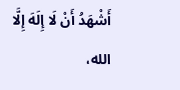أَشْهَدُ أَنْ لَا إِلَهَ إِلَّا الله،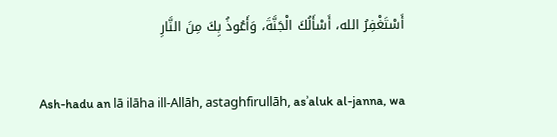أَسْتَغْفِرُ الله، أَسْأَلُكَ الْجَنَّةَ، وَأَعُوذُ بِكَ مِنَ النَّارِ


Ash-hadu an lā ilāha ill-Allāh, astaghfirullāh, asʾaluk al-janna, wa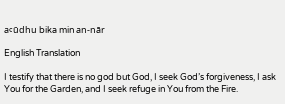aꜥūdhu bika min an-nār

English Translation

I testify that there is no god but God, I seek God’s forgiveness, I ask You for the Garden, and I seek refuge in You from the Fire.